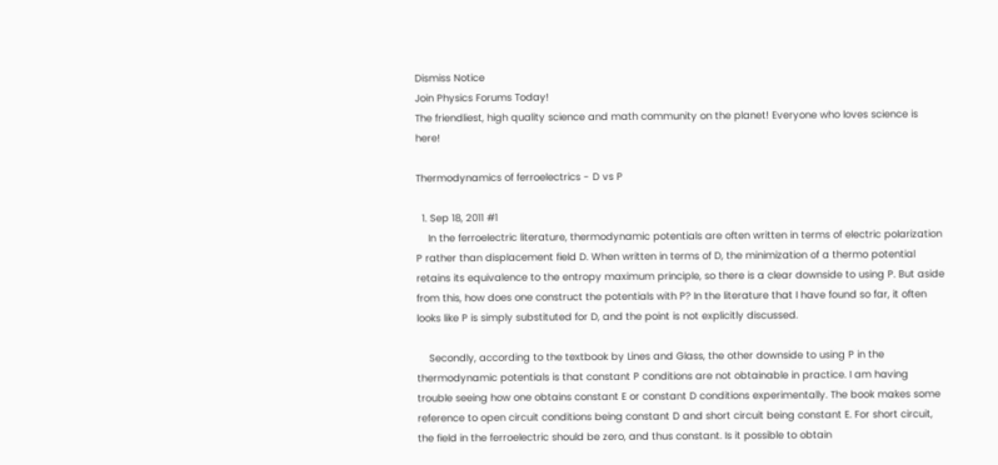Dismiss Notice
Join Physics Forums Today!
The friendliest, high quality science and math community on the planet! Everyone who loves science is here!

Thermodynamics of ferroelectrics - D vs P

  1. Sep 18, 2011 #1
    In the ferroelectric literature, thermodynamic potentials are often written in terms of electric polarization P rather than displacement field D. When written in terms of D, the minimization of a thermo potential retains its equivalence to the entropy maximum principle, so there is a clear downside to using P. But aside from this, how does one construct the potentials with P? In the literature that I have found so far, it often looks like P is simply substituted for D, and the point is not explicitly discussed.

    Secondly, according to the textbook by Lines and Glass, the other downside to using P in the thermodynamic potentials is that constant P conditions are not obtainable in practice. I am having trouble seeing how one obtains constant E or constant D conditions experimentally. The book makes some reference to open circuit conditions being constant D and short circuit being constant E. For short circuit, the field in the ferroelectric should be zero, and thus constant. Is it possible to obtain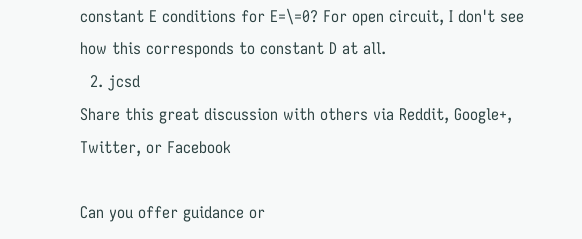constant E conditions for E=\=0? For open circuit, I don't see how this corresponds to constant D at all.
  2. jcsd
Share this great discussion with others via Reddit, Google+, Twitter, or Facebook

Can you offer guidance or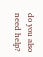do you also need help?